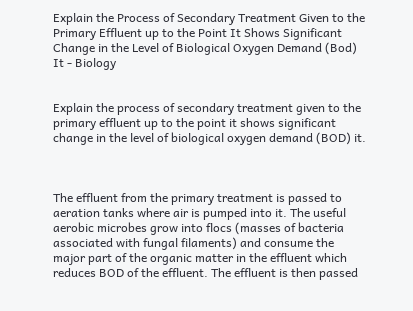Explain the Process of Secondary Treatment Given to the Primary Effluent up to the Point It Shows Significant Change in the Level of Biological Oxygen Demand (Bod) It - Biology


Explain the process of secondary treatment given to the primary effluent up to the point it shows significant change in the level of biological oxygen demand (BOD) it.



The effluent from the primary treatment is passed to aeration tanks where air is pumped into it. The useful aerobic microbes grow into flocs (masses of bacteria associated with fungal filaments) and consume the major part of the organic matter in the effluent which reduces BOD of the effluent. The effluent is then passed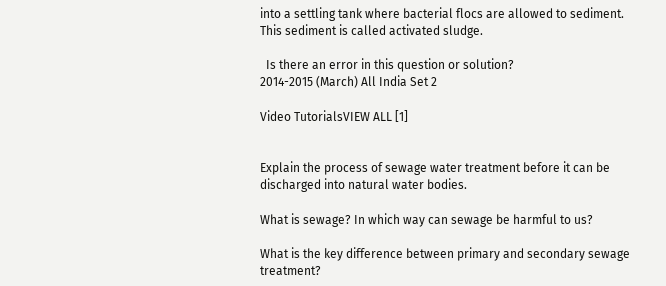into a settling tank where bacterial flocs are allowed to sediment. This sediment is called activated sludge.

  Is there an error in this question or solution?
2014-2015 (March) All India Set 2

Video TutorialsVIEW ALL [1]


Explain the process of sewage water treatment before it can be discharged into natural water bodies.

What is sewage? In which way can sewage be harmful to us?

What is the key difference between primary and secondary sewage treatment?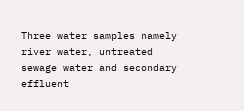Three water samples namely river water, untreated sewage water and secondary effluent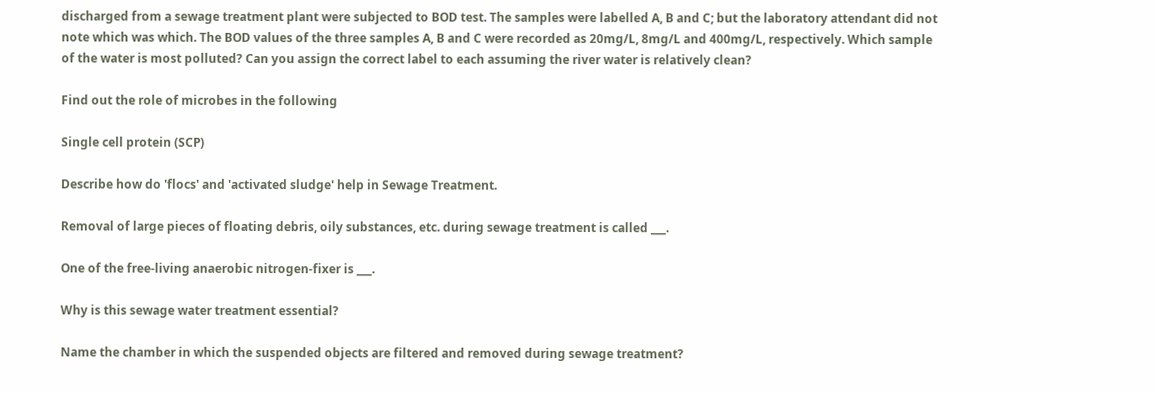discharged from a sewage treatment plant were subjected to BOD test. The samples were labelled A, B and C; but the laboratory attendant did not note which was which. The BOD values of the three samples A, B and C were recorded as 20mg/L, 8mg/L and 400mg/L, respectively. Which sample of the water is most polluted? Can you assign the correct label to each assuming the river water is relatively clean?

Find out the role of microbes in the following

Single cell protein (SCP)

Describe how do 'flocs' and 'activated sludge' help in Sewage Treatment.

Removal of large pieces of floating debris, oily substances, etc. during sewage treatment is called ___.

One of the free-living anaerobic nitrogen-fixer is ___.

Why is this sewage water treatment essential?

Name the chamber in which the suspended objects are filtered and removed during sewage treatment?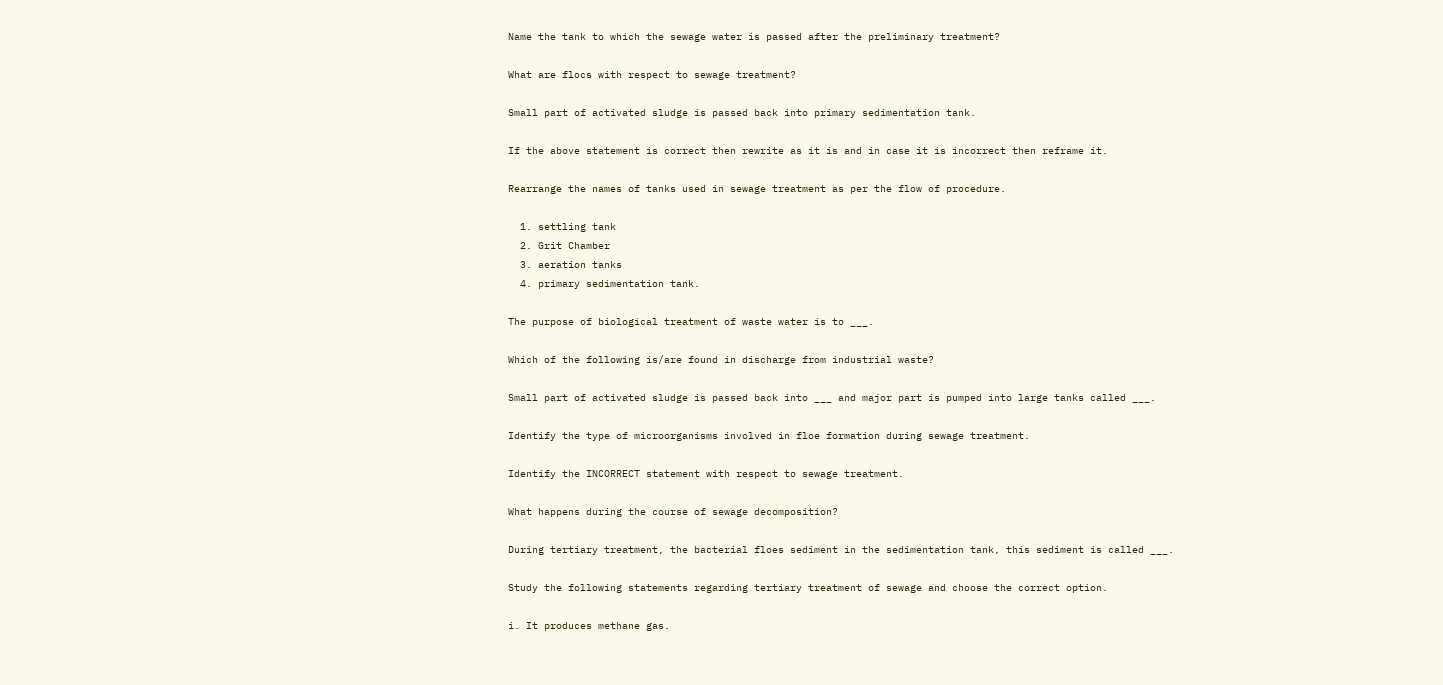Name the tank to which the sewage water is passed after the preliminary treatment?

What are flocs with respect to sewage treatment?

Small part of activated sludge is passed back into primary sedimentation tank.

If the above statement is correct then rewrite as it is and in case it is incorrect then reframe it.

Rearrange the names of tanks used in sewage treatment as per the flow of procedure.

  1. settling tank
  2. Grit Chamber
  3. aeration tanks
  4. primary sedimentation tank.

The purpose of biological treatment of waste water is to ___.

Which of the following is/are found in discharge from industrial waste?

Small part of activated sludge is passed back into ___ and major part is pumped into large tanks called ___.

Identify the type of microorganisms involved in floe formation during sewage treatment.

Identify the INCORRECT statement with respect to sewage treatment.

What happens during the course of sewage decomposition?

During tertiary treatment, the bacterial floes sediment in the sedimentation tank, this sediment is called ___.

Study the following statements regarding tertiary treatment of sewage and choose the correct option.

i. It produces methane gas.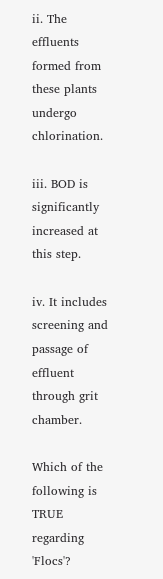ii. The effluents formed from these plants undergo chlorination.

iii. BOD is significantly increased at this step.

iv. It includes screening and passage of effluent through grit chamber.

Which of the following is TRUE regarding 'Flocs'?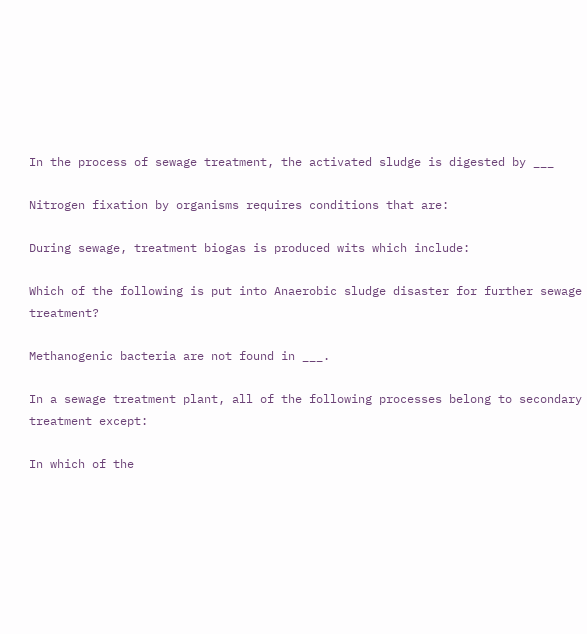In the process of sewage treatment, the activated sludge is digested by ___

Nitrogen fixation by organisms requires conditions that are:

During sewage, treatment biogas is produced wits which include:

Which of the following is put into Anaerobic sludge disaster for further sewage treatment?

Methanogenic bacteria are not found in ___.

In a sewage treatment plant, all of the following processes belong to secondary treatment except:

In which of the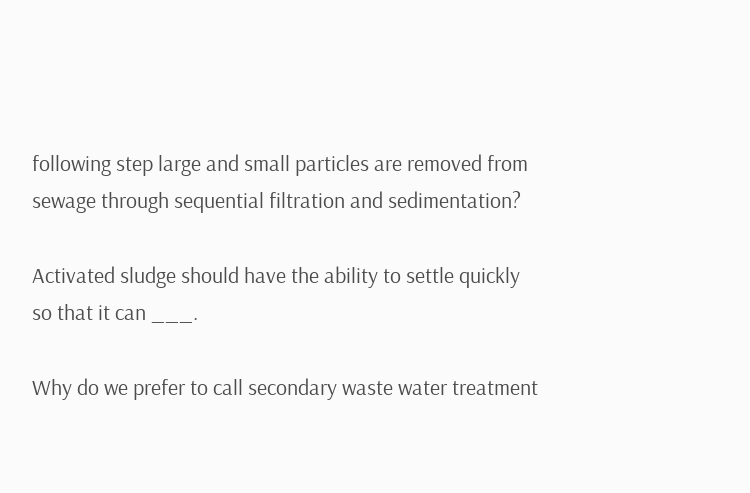following step large and small particles are removed from sewage through sequential filtration and sedimentation?

Activated sludge should have the ability to settle quickly so that it can ___.

Why do we prefer to call secondary waste water treatment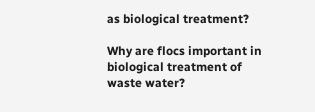as biological treatment?

Why are flocs important in biological treatment of waste water?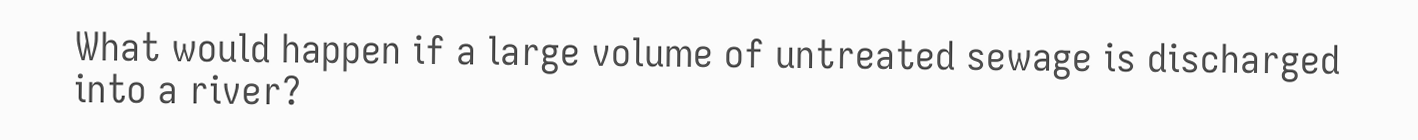What would happen if a large volume of untreated sewage is discharged into a river?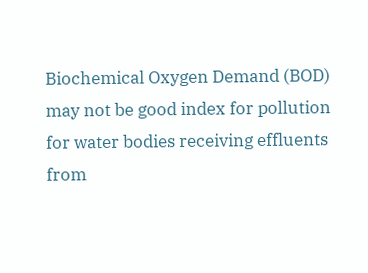Biochemical Oxygen Demand (BOD) may not be good index for pollution for water bodies receiving effluents from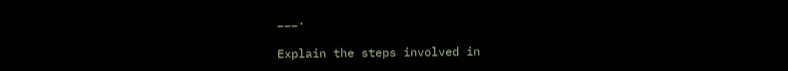___.

Explain the steps involved in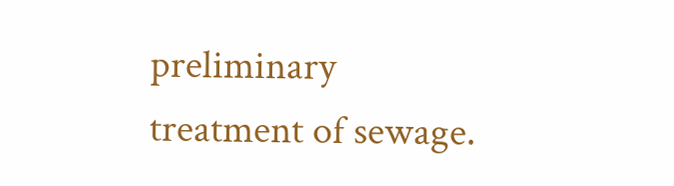preliminary treatment of sewage.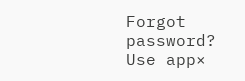Forgot password?
Use app×